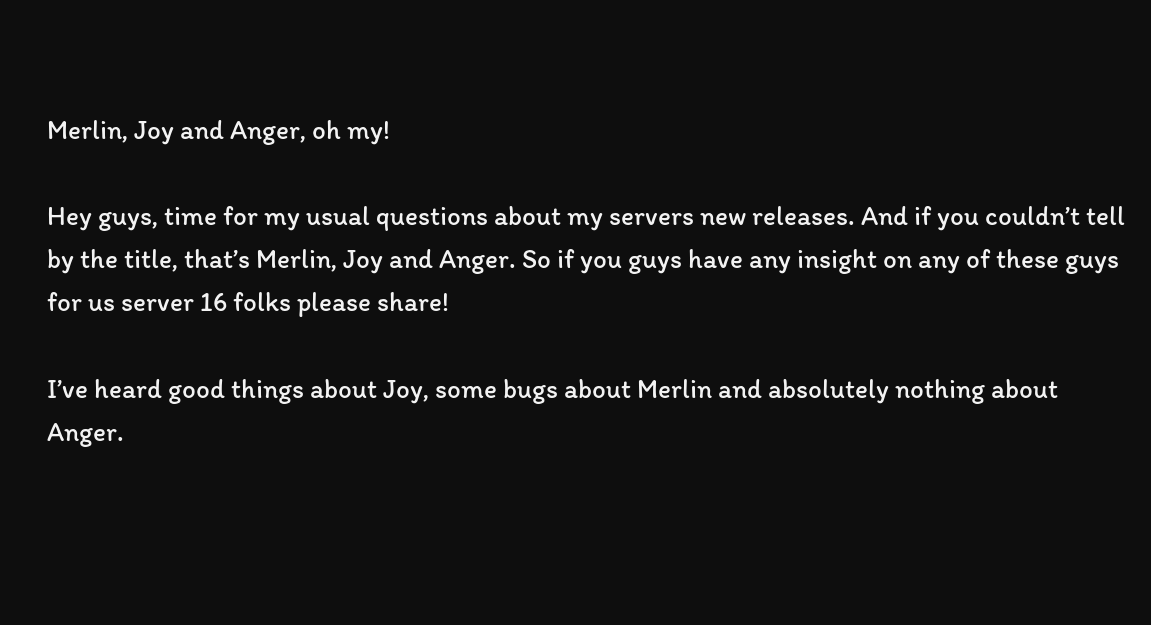Merlin, Joy and Anger, oh my!

Hey guys, time for my usual questions about my servers new releases. And if you couldn’t tell by the title, that’s Merlin, Joy and Anger. So if you guys have any insight on any of these guys for us server 16 folks please share!

I’ve heard good things about Joy, some bugs about Merlin and absolutely nothing about Anger.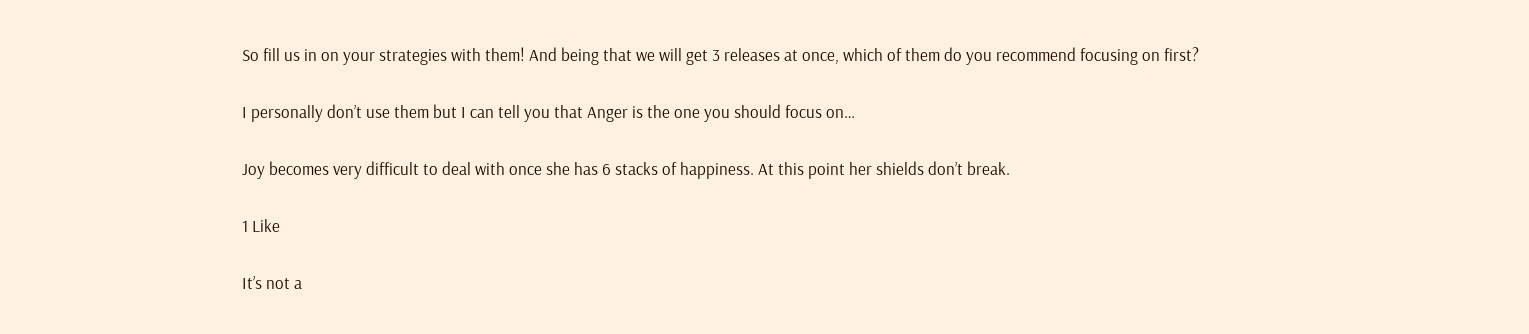So fill us in on your strategies with them! And being that we will get 3 releases at once, which of them do you recommend focusing on first?

I personally don’t use them but I can tell you that Anger is the one you should focus on…

Joy becomes very difficult to deal with once she has 6 stacks of happiness. At this point her shields don’t break.

1 Like

It’s not a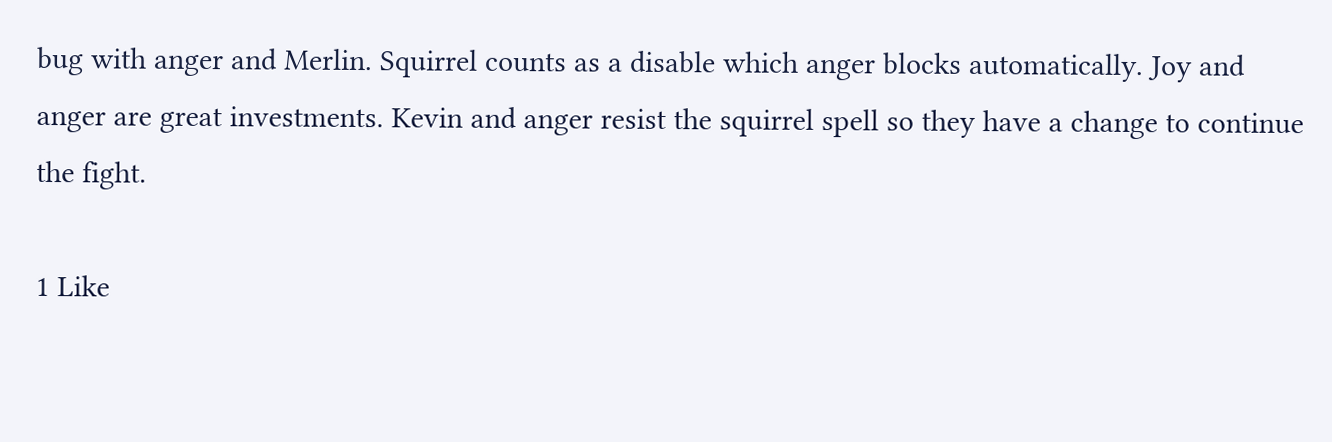bug with anger and Merlin. Squirrel counts as a disable which anger blocks automatically. Joy and anger are great investments. Kevin and anger resist the squirrel spell so they have a change to continue the fight.

1 Like